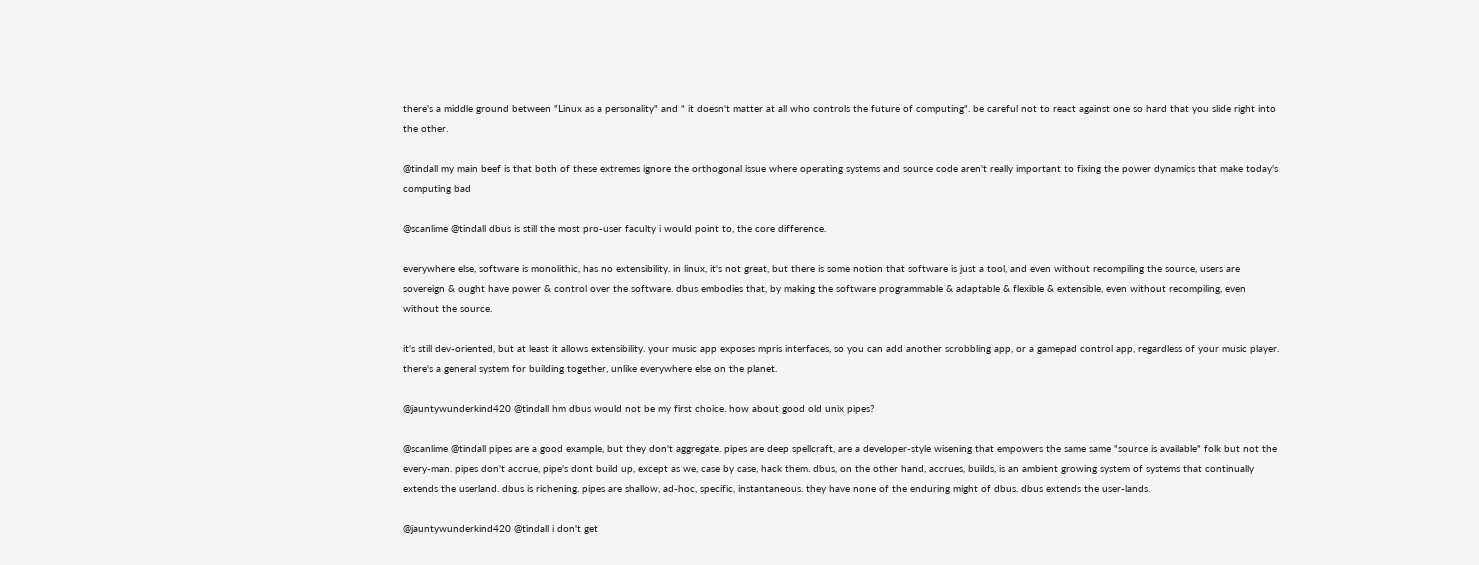there's a middle ground between "Linux as a personality" and " it doesn't matter at all who controls the future of computing". be careful not to react against one so hard that you slide right into the other.

@tindall my main beef is that both of these extremes ignore the orthogonal issue where operating systems and source code aren't really important to fixing the power dynamics that make today's computing bad

@scanlime @tindall dbus is still the most pro-user faculty i would point to, the core difference.

everywhere else, software is monolithic, has no extensibility. in linux, it's not great, but there is some notion that software is just a tool, and even without recompiling the source, users are sovereign & ought have power & control over the software. dbus embodies that, by making the software programmable & adaptable & flexible & extensible, even without recompiling, even without the source.

it's still dev-oriented, but at least it allows extensibility. your music app exposes mpris interfaces, so you can add another scrobbling app, or a gamepad control app, regardless of your music player. there's a general system for building together, unlike everywhere else on the planet.

@jauntywunderkind420 @tindall hm dbus would not be my first choice. how about good old unix pipes?

@scanlime @tindall pipes are a good example, but they don't aggregate. pipes are deep spellcraft, are a developer-style wisening that empowers the same same "source is available" folk but not the every-man. pipes don't accrue, pipe's dont build up, except as we, case by case, hack them. dbus, on the other hand, accrues, builds, is an ambient growing system of systems that continually extends the userland. dbus is richening. pipes are shallow, ad-hoc, specific, instantaneous. they have none of the enduring might of dbus. dbus extends the user-lands.

@jauntywunderkind420 @tindall i don't get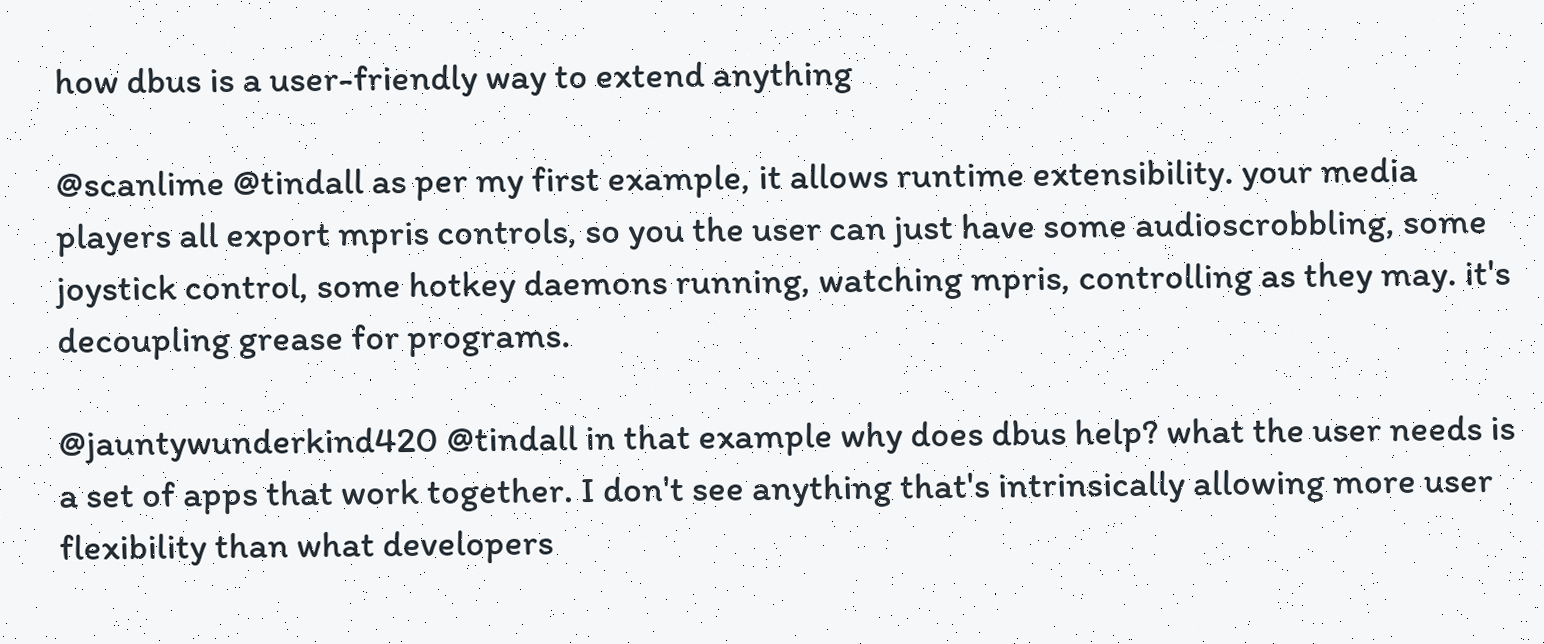how dbus is a user-friendly way to extend anything

@scanlime @tindall as per my first example, it allows runtime extensibility. your media players all export mpris controls, so you the user can just have some audioscrobbling, some joystick control, some hotkey daemons running, watching mpris, controlling as they may. it's decoupling grease for programs.

@jauntywunderkind420 @tindall in that example why does dbus help? what the user needs is a set of apps that work together. I don't see anything that's intrinsically allowing more user flexibility than what developers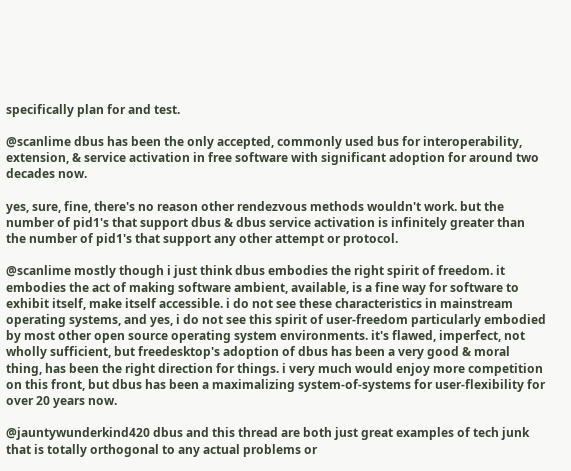specifically plan for and test.

@scanlime dbus has been the only accepted, commonly used bus for interoperability, extension, & service activation in free software with significant adoption for around two decades now.

yes, sure, fine, there's no reason other rendezvous methods wouldn't work. but the number of pid1's that support dbus & dbus service activation is infinitely greater than the number of pid1's that support any other attempt or protocol.

@scanlime mostly though i just think dbus embodies the right spirit of freedom. it embodies the act of making software ambient, available, is a fine way for software to exhibit itself, make itself accessible. i do not see these characteristics in mainstream operating systems, and yes, i do not see this spirit of user-freedom particularly embodied by most other open source operating system environments. it's flawed, imperfect, not wholly sufficient, but freedesktop's adoption of dbus has been a very good & moral thing, has been the right direction for things. i very much would enjoy more competition on this front, but dbus has been a maximalizing system-of-systems for user-flexibility for over 20 years now.

@jauntywunderkind420 dbus and this thread are both just great examples of tech junk that is totally orthogonal to any actual problems or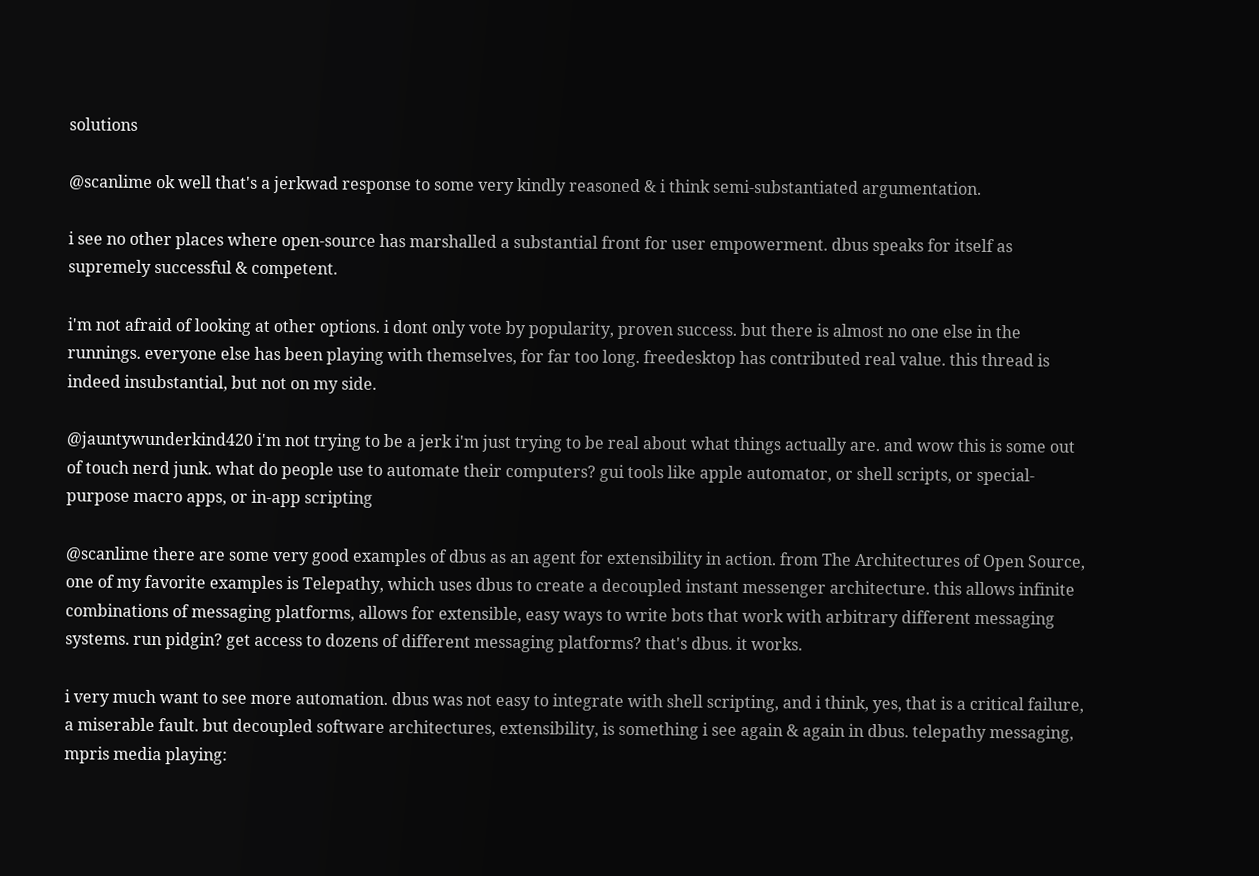solutions

@scanlime ok well that's a jerkwad response to some very kindly reasoned & i think semi-substantiated argumentation.

i see no other places where open-source has marshalled a substantial front for user empowerment. dbus speaks for itself as supremely successful & competent.

i'm not afraid of looking at other options. i dont only vote by popularity, proven success. but there is almost no one else in the runnings. everyone else has been playing with themselves, for far too long. freedesktop has contributed real value. this thread is indeed insubstantial, but not on my side.

@jauntywunderkind420 i'm not trying to be a jerk i'm just trying to be real about what things actually are. and wow this is some out of touch nerd junk. what do people use to automate their computers? gui tools like apple automator, or shell scripts, or special-purpose macro apps, or in-app scripting

@scanlime there are some very good examples of dbus as an agent for extensibility in action. from The Architectures of Open Source, one of my favorite examples is Telepathy, which uses dbus to create a decoupled instant messenger architecture. this allows infinite combinations of messaging platforms, allows for extensible, easy ways to write bots that work with arbitrary different messaging systems. run pidgin? get access to dozens of different messaging platforms? that's dbus. it works.

i very much want to see more automation. dbus was not easy to integrate with shell scripting, and i think, yes, that is a critical failure, a miserable fault. but decoupled software architectures, extensibility, is something i see again & again in dbus. telepathy messaging, mpris media playing: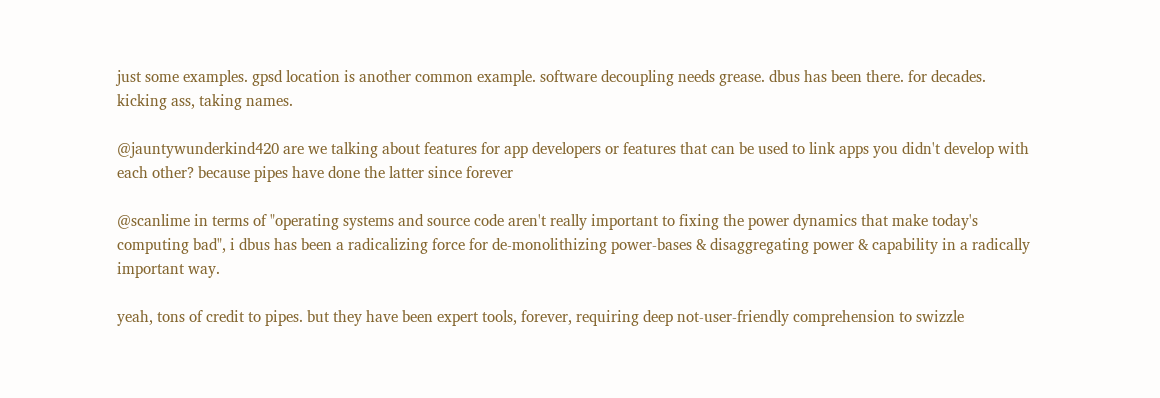just some examples. gpsd location is another common example. software decoupling needs grease. dbus has been there. for decades. kicking ass, taking names.

@jauntywunderkind420 are we talking about features for app developers or features that can be used to link apps you didn't develop with each other? because pipes have done the latter since forever

@scanlime in terms of "operating systems and source code aren't really important to fixing the power dynamics that make today's computing bad", i dbus has been a radicalizing force for de-monolithizing power-bases & disaggregating power & capability in a radically important way.

yeah, tons of credit to pipes. but they have been expert tools, forever, requiring deep not-user-friendly comprehension to swizzle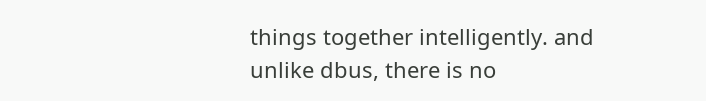things together intelligently. and unlike dbus, there is no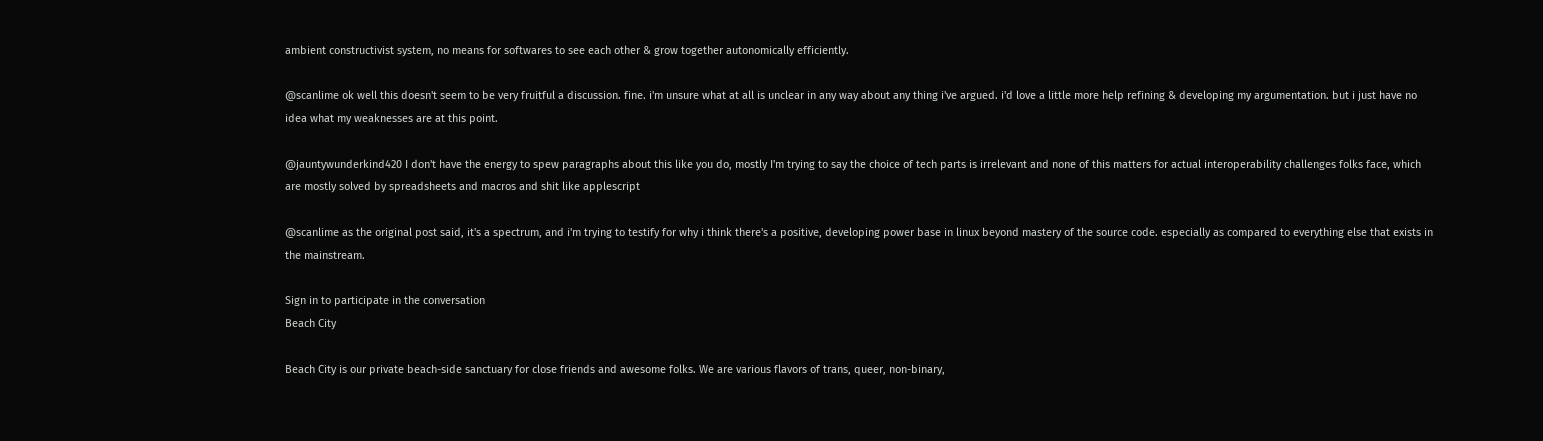ambient constructivist system, no means for softwares to see each other & grow together autonomically efficiently.

@scanlime ok well this doesn't seem to be very fruitful a discussion. fine. i'm unsure what at all is unclear in any way about any thing i've argued. i'd love a little more help refining & developing my argumentation. but i just have no idea what my weaknesses are at this point.

@jauntywunderkind420 I don't have the energy to spew paragraphs about this like you do, mostly I'm trying to say the choice of tech parts is irrelevant and none of this matters for actual interoperability challenges folks face, which are mostly solved by spreadsheets and macros and shit like applescript

@scanlime as the original post said, it's a spectrum, and i'm trying to testify for why i think there's a positive, developing power base in linux beyond mastery of the source code. especially as compared to everything else that exists in the mainstream.

Sign in to participate in the conversation
Beach City

Beach City is our private beach-side sanctuary for close friends and awesome folks. We are various flavors of trans, queer, non-binary,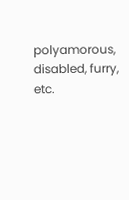polyamorous, disabled, furry, etc.